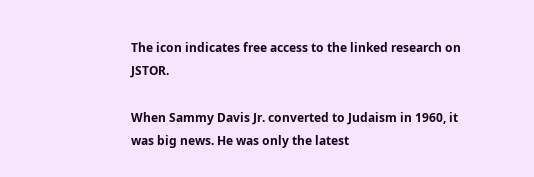The icon indicates free access to the linked research on JSTOR.

When Sammy Davis Jr. converted to Judaism in 1960, it was big news. He was only the latest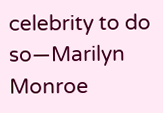celebrity to do so—Marilyn Monroe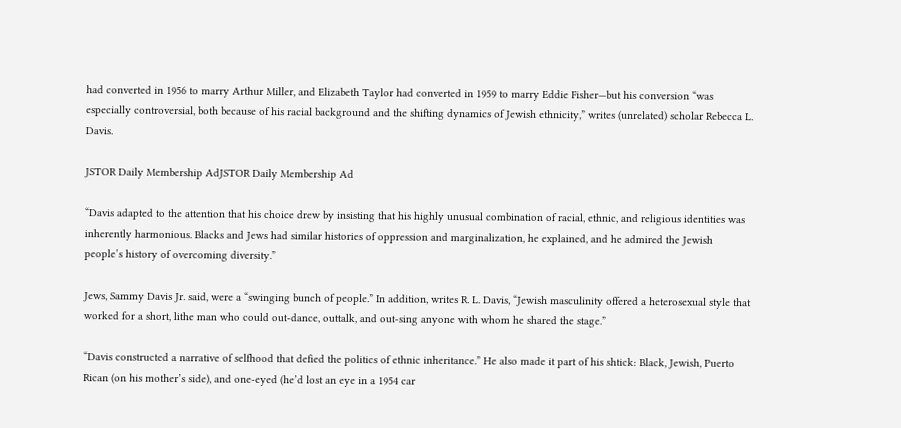had converted in 1956 to marry Arthur Miller, and Elizabeth Taylor had converted in 1959 to marry Eddie Fisher—but his conversion “was especially controversial, both because of his racial background and the shifting dynamics of Jewish ethnicity,” writes (unrelated) scholar Rebecca L. Davis.

JSTOR Daily Membership AdJSTOR Daily Membership Ad

“Davis adapted to the attention that his choice drew by insisting that his highly unusual combination of racial, ethnic, and religious identities was inherently harmonious. Blacks and Jews had similar histories of oppression and marginalization, he explained, and he admired the Jewish people’s history of overcoming diversity.”

Jews, Sammy Davis Jr. said, were a “swinging bunch of people.” In addition, writes R. L. Davis, “Jewish masculinity offered a heterosexual style that worked for a short, lithe man who could out-dance, outtalk, and out-sing anyone with whom he shared the stage.”

“Davis constructed a narrative of selfhood that defied the politics of ethnic inheritance.” He also made it part of his shtick: Black, Jewish, Puerto Rican (on his mother’s side), and one-eyed (he’d lost an eye in a 1954 car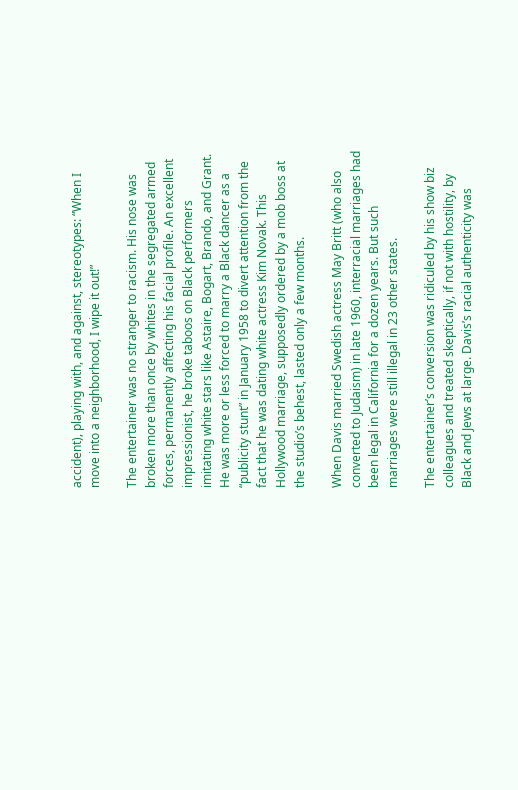accident), playing with, and against, stereotypes: “When I move into a neighborhood, I wipe it out!”

The entertainer was no stranger to racism. His nose was broken more than once by whites in the segregated armed forces, permanently affecting his facial profile. An excellent impressionist, he broke taboos on Black performers imitating white stars like Astaire, Bogart, Brando, and Grant. He was more or less forced to marry a Black dancer as a “publicity stunt” in January 1958 to divert attention from the fact that he was dating white actress Kim Novak. This Hollywood marriage, supposedly ordered by a mob boss at the studio’s behest, lasted only a few months.

When Davis married Swedish actress May Britt (who also converted to Judaism) in late 1960, interracial marriages had been legal in California for a dozen years. But such marriages were still illegal in 23 other states.

The entertainer’s conversion was ridiculed by his show biz colleagues and treated skeptically, if not with hostility, by Black and Jews at large. Davis’s racial authenticity was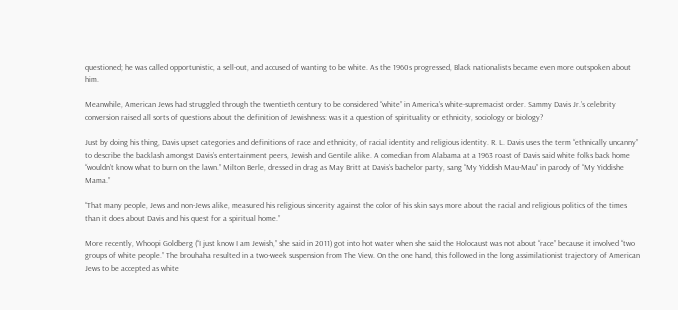questioned; he was called opportunistic, a sell-out, and accused of wanting to be white. As the 1960s progressed, Black nationalists became even more outspoken about him.

Meanwhile, American Jews had struggled through the twentieth century to be considered “white” in America’s white-supremacist order. Sammy Davis Jr.’s celebrity conversion raised all sorts of questions about the definition of Jewishness: was it a question of spirituality or ethnicity, sociology or biology?

Just by doing his thing, Davis upset categories and definitions of race and ethnicity, of racial identity and religious identity. R. L. Davis uses the term “ethnically uncanny” to describe the backlash amongst Davis’s entertainment peers, Jewish and Gentile alike. A comedian from Alabama at a 1963 roast of Davis said white folks back home “wouldn’t know what to burn on the lawn.” Milton Berle, dressed in drag as May Britt at Davis’s bachelor party, sang “My Yiddish Mau-Mau” in parody of “My Yiddishe Mama.”

“That many people, Jews and non-Jews alike, measured his religious sincerity against the color of his skin says more about the racial and religious politics of the times than it does about Davis and his quest for a spiritual home.”

More recently, Whoopi Goldberg (“I just know I am Jewish,” she said in 2011) got into hot water when she said the Holocaust was not about “race” because it involved “two groups of white people.” The brouhaha resulted in a two-week suspension from The View. On the one hand, this followed in the long assimilationist trajectory of American Jews to be accepted as white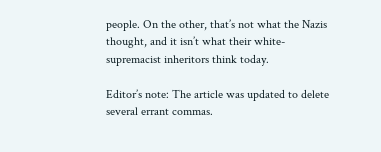people. On the other, that’s not what the Nazis thought, and it isn’t what their white-supremacist inheritors think today.

Editor’s note: The article was updated to delete several errant commas.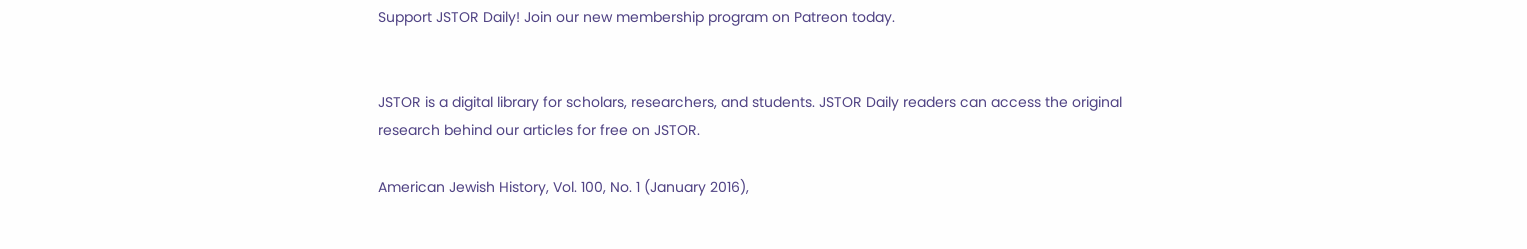Support JSTOR Daily! Join our new membership program on Patreon today.


JSTOR is a digital library for scholars, researchers, and students. JSTOR Daily readers can access the original research behind our articles for free on JSTOR.

American Jewish History, Vol. 100, No. 1 (January 2016),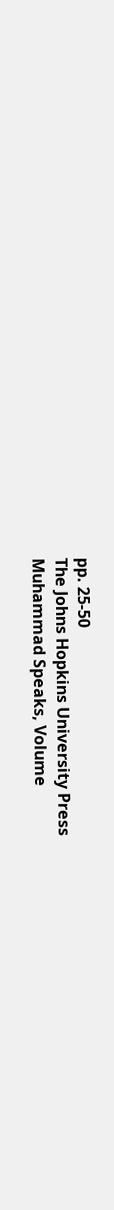pp. 25-50
The Johns Hopkins University Press
Muhammad Speaks, Volume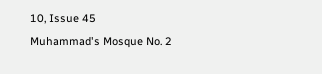10, Issue 45
Muhammad's Mosque No. 2